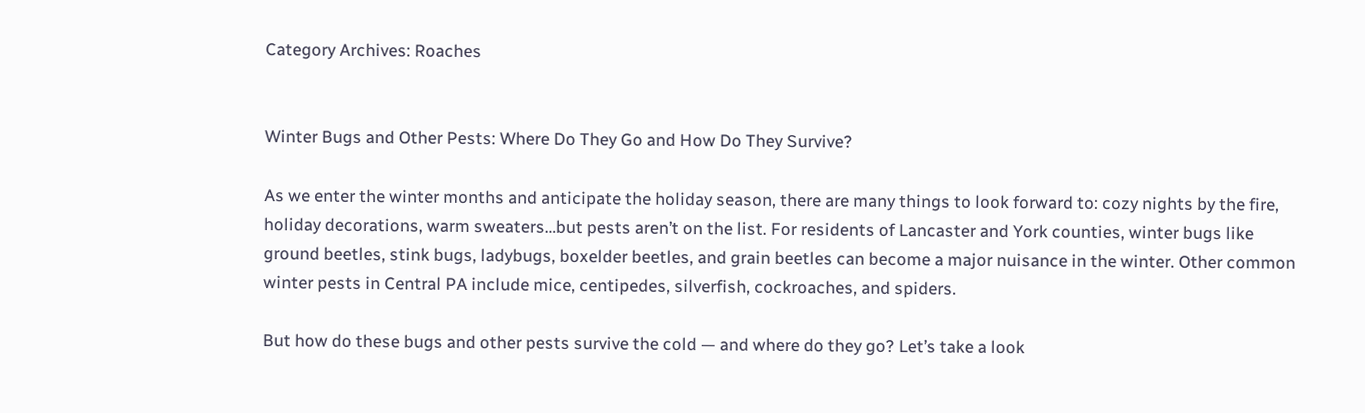Category Archives: Roaches


Winter Bugs and Other Pests: Where Do They Go and How Do They Survive?

As we enter the winter months and anticipate the holiday season, there are many things to look forward to: cozy nights by the fire, holiday decorations, warm sweaters…but pests aren’t on the list. For residents of Lancaster and York counties, winter bugs like ground beetles, stink bugs, ladybugs, boxelder beetles, and grain beetles can become a major nuisance in the winter. Other common winter pests in Central PA include mice, centipedes, silverfish, cockroaches, and spiders.

But how do these bugs and other pests survive the cold — and where do they go? Let’s take a look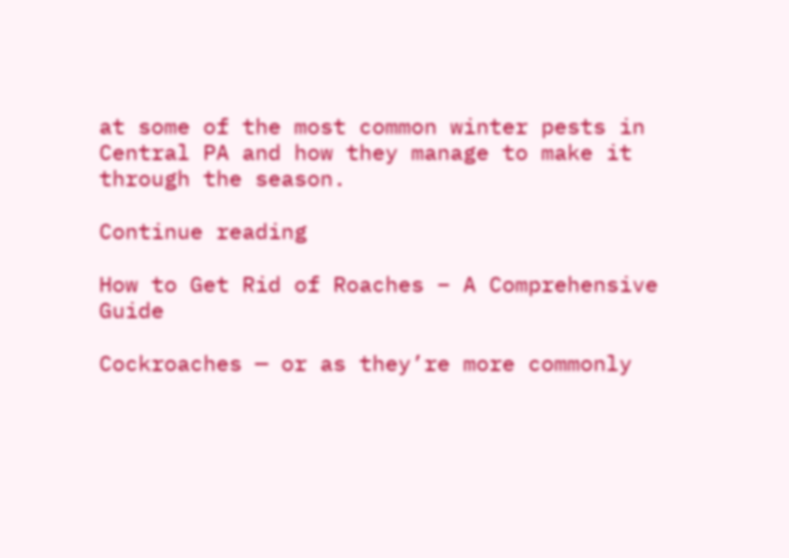at some of the most common winter pests in Central PA and how they manage to make it through the season.

Continue reading

How to Get Rid of Roaches – A Comprehensive Guide

Cockroaches — or as they’re more commonly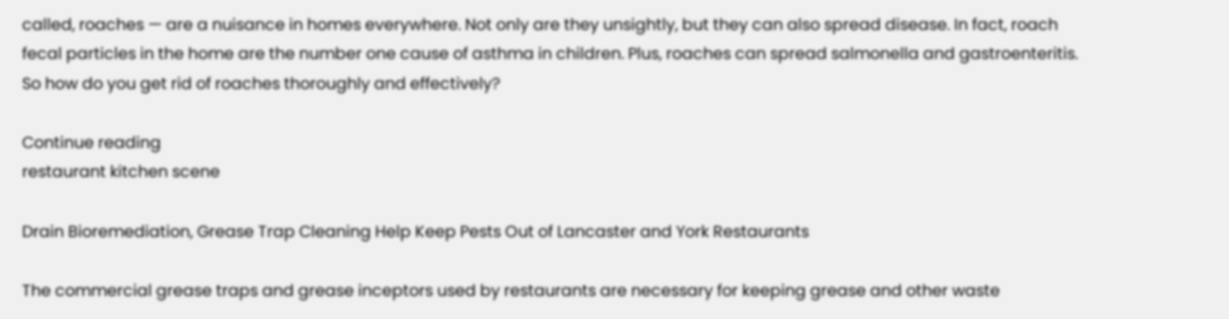called, roaches — are a nuisance in homes everywhere. Not only are they unsightly, but they can also spread disease. In fact, roach fecal particles in the home are the number one cause of asthma in children. Plus, roaches can spread salmonella and gastroenteritis. So how do you get rid of roaches thoroughly and effectively?

Continue reading
restaurant kitchen scene

Drain Bioremediation, Grease Trap Cleaning Help Keep Pests Out of Lancaster and York Restaurants

The commercial grease traps and grease inceptors used by restaurants are necessary for keeping grease and other waste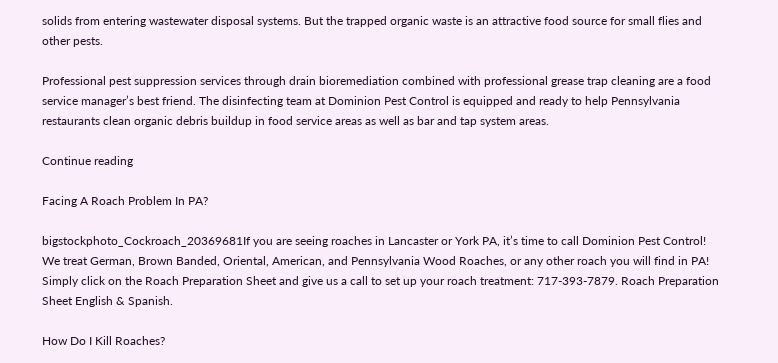solids from entering wastewater disposal systems. But the trapped organic waste is an attractive food source for small flies and other pests.

Professional pest suppression services through drain bioremediation combined with professional grease trap cleaning are a food service manager’s best friend. The disinfecting team at Dominion Pest Control is equipped and ready to help Pennsylvania restaurants clean organic debris buildup in food service areas as well as bar and tap system areas.

Continue reading

Facing A Roach Problem In PA?

bigstockphoto_Cockroach_20369681If you are seeing roaches in Lancaster or York PA, it’s time to call Dominion Pest Control! We treat German, Brown Banded, Oriental, American, and Pennsylvania Wood Roaches, or any other roach you will find in PA! Simply click on the Roach Preparation Sheet and give us a call to set up your roach treatment: 717-393-7879. Roach Preparation Sheet English & Spanish.

How Do I Kill Roaches?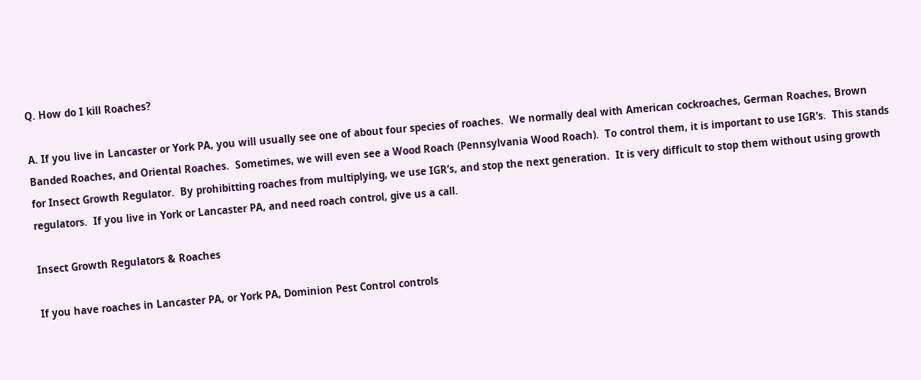Q. How do I kill Roaches?

A. If you live in Lancaster or York PA, you will usually see one of about four species of roaches.  We normally deal with American cockroaches, German Roaches, Brown Banded Roaches, and Oriental Roaches.  Sometimes, we will even see a Wood Roach (Pennsylvania Wood Roach).  To control them, it is important to use IGR’s.  This stands for Insect Growth Regulator.  By prohibitting roaches from multiplying, we use IGR’s, and stop the next generation.  It is very difficult to stop them without using growth regulators.  If you live in York or Lancaster PA, and need roach control, give us a call.

Insect Growth Regulators & Roaches

If you have roaches in Lancaster PA, or York PA, Dominion Pest Control controls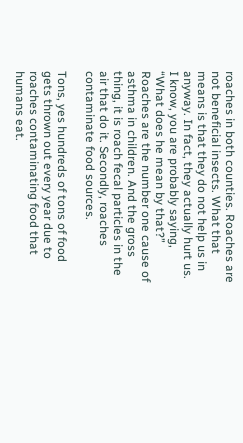roaches in both counties. Roaches are not beneficial insects. What that means is that they do not help us in anyway. In fact, they actually hurt us. I know, you are probably saying, “What does he mean by that?” Roaches are the number one cause of asthma in children. And the gross thing, it is roach fecal particles in the air that do it. Secondly, roaches contaminate food sources.

Tons, yes hundreds of tons of food gets thrown out every year due to roaches contaminating food that humans eat.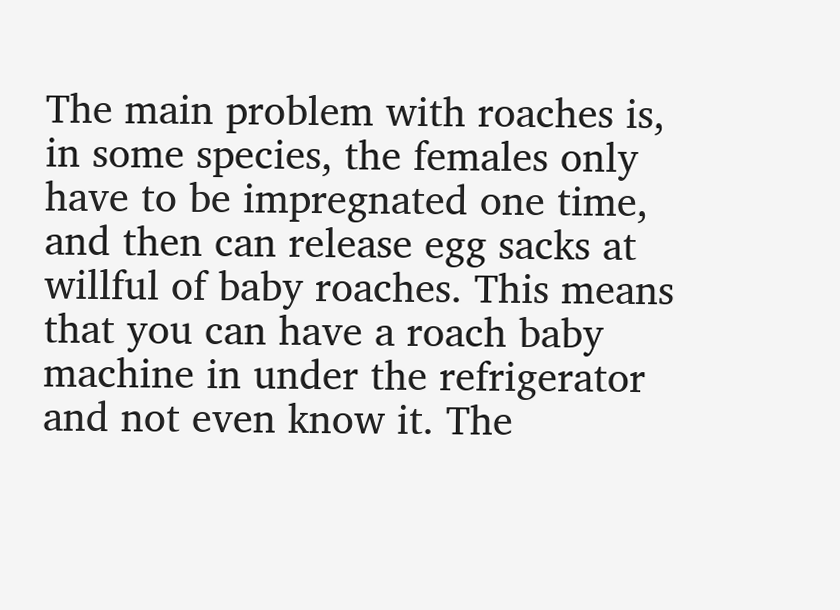The main problem with roaches is, in some species, the females only have to be impregnated one time, and then can release egg sacks at willful of baby roaches. This means that you can have a roach baby machine in under the refrigerator and not even know it. The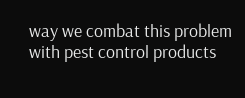way we combat this problem with pest control products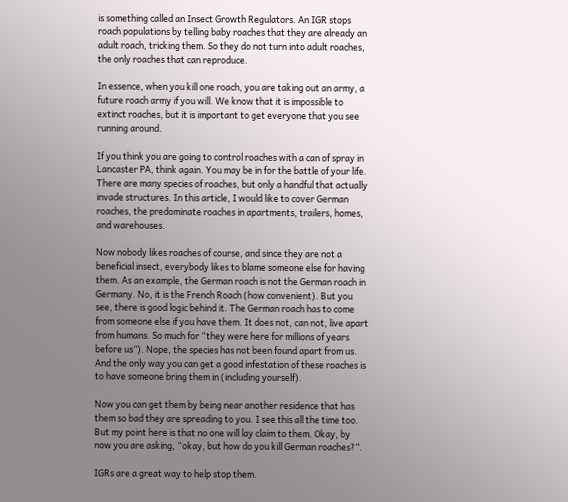is something called an Insect Growth Regulators. An IGR stops roach populations by telling baby roaches that they are already an adult roach, tricking them. So they do not turn into adult roaches, the only roaches that can reproduce.

In essence, when you kill one roach, you are taking out an army, a future roach army if you will. We know that it is impossible to extinct roaches, but it is important to get everyone that you see
running around.

If you think you are going to control roaches with a can of spray in Lancaster PA, think again. You may be in for the battle of your life. There are many species of roaches, but only a handful that actually invade structures. In this article, I would like to cover German roaches, the predominate roaches in apartments, trailers, homes, and warehouses.

Now nobody likes roaches of course, and since they are not a beneficial insect, everybody likes to blame someone else for having them. As an example, the German roach is not the German roach in Germany. No, it is the French Roach (how convenient). But you see, there is good logic behind it. The German roach has to come from someone else if you have them. It does not, can not, live apart from humans. So much for “they were here for millions of years before us”). Nope, the species has not been found apart from us. And the only way you can get a good infestation of these roaches is to have someone bring them in (including yourself).

Now you can get them by being near another residence that has them so bad they are spreading to you. I see this all the time too. But my point here is that no one will lay claim to them. Okay, by now you are asking, “okay, but how do you kill German roaches?”.

IGRs are a great way to help stop them.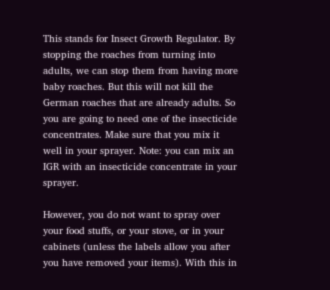This stands for Insect Growth Regulator. By stopping the roaches from turning into adults, we can stop them from having more baby roaches. But this will not kill the German roaches that are already adults. So you are going to need one of the insecticide concentrates. Make sure that you mix it well in your sprayer. Note: you can mix an IGR with an insecticide concentrate in your sprayer.

However, you do not want to spray over your food stuffs, or your stove, or in your cabinets (unless the labels allow you after you have removed your items). With this in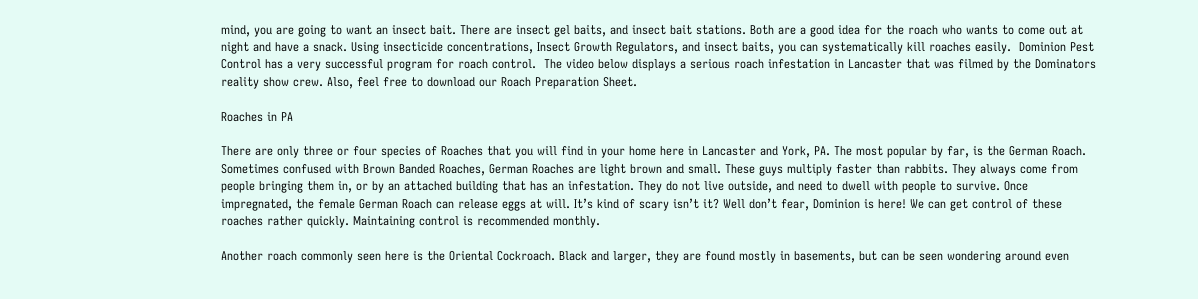mind, you are going to want an insect bait. There are insect gel baits, and insect bait stations. Both are a good idea for the roach who wants to come out at night and have a snack. Using insecticide concentrations, Insect Growth Regulators, and insect baits, you can systematically kill roaches easily.  Dominion Pest Control has a very successful program for roach control.  The video below displays a serious roach infestation in Lancaster that was filmed by the Dominators reality show crew. Also, feel free to download our Roach Preparation Sheet.

Roaches in PA

There are only three or four species of Roaches that you will find in your home here in Lancaster and York, PA. The most popular by far, is the German Roach. Sometimes confused with Brown Banded Roaches, German Roaches are light brown and small. These guys multiply faster than rabbits. They always come from people bringing them in, or by an attached building that has an infestation. They do not live outside, and need to dwell with people to survive. Once impregnated, the female German Roach can release eggs at will. It’s kind of scary isn’t it? Well don’t fear, Dominion is here! We can get control of these roaches rather quickly. Maintaining control is recommended monthly.

Another roach commonly seen here is the Oriental Cockroach. Black and larger, they are found mostly in basements, but can be seen wondering around even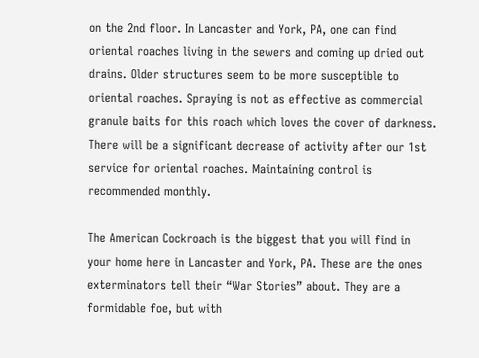on the 2nd floor. In Lancaster and York, PA, one can find oriental roaches living in the sewers and coming up dried out drains. Older structures seem to be more susceptible to oriental roaches. Spraying is not as effective as commercial granule baits for this roach which loves the cover of darkness. There will be a significant decrease of activity after our 1st service for oriental roaches. Maintaining control is recommended monthly.

The American Cockroach is the biggest that you will find in your home here in Lancaster and York, PA. These are the ones exterminators tell their “War Stories” about. They are a formidable foe, but with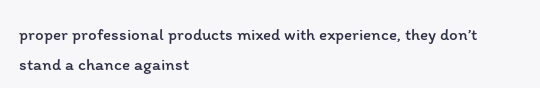proper professional products mixed with experience, they don’t stand a chance against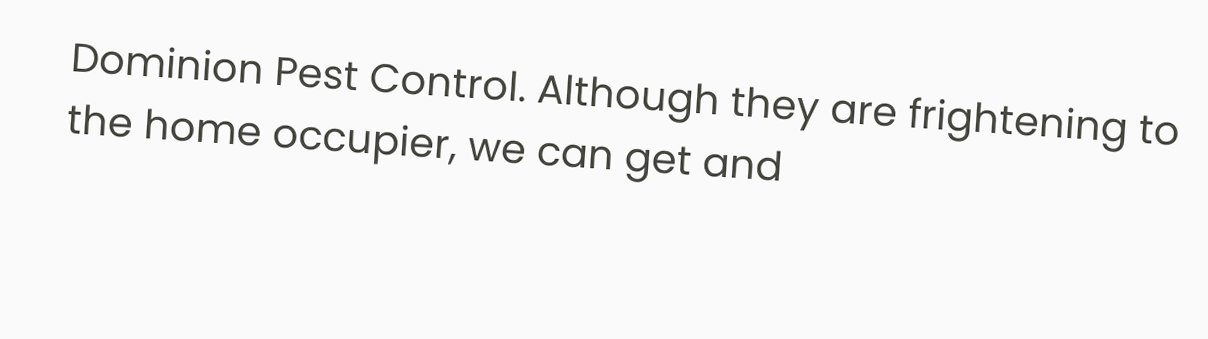Dominion Pest Control. Although they are frightening to the home occupier, we can get and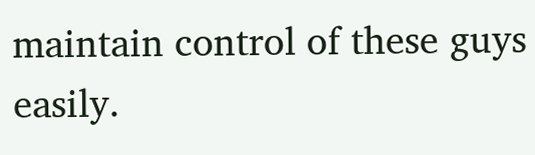maintain control of these guys easily.